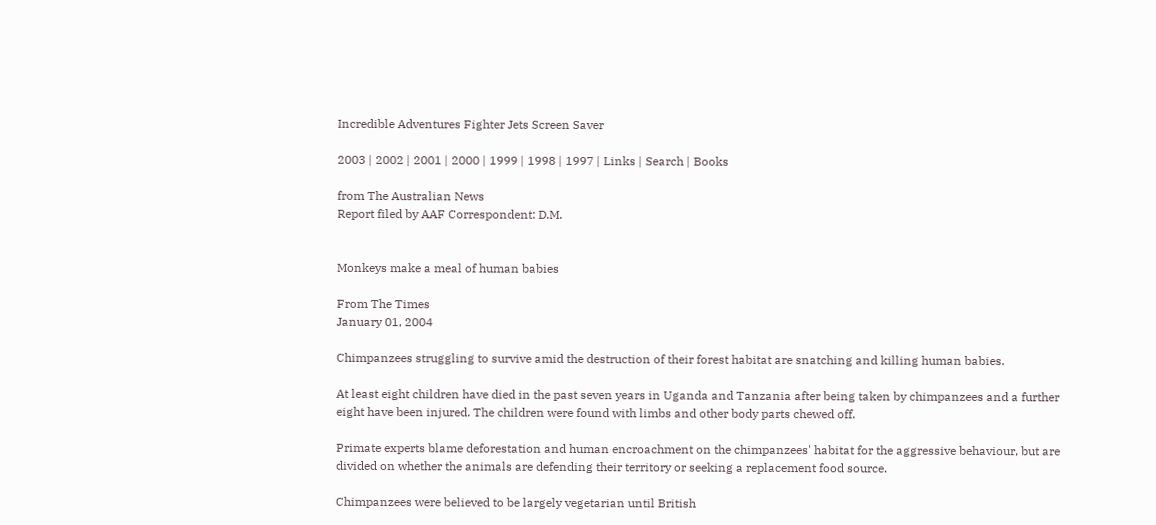Incredible Adventures Fighter Jets Screen Saver

2003 | 2002 | 2001 | 2000 | 1999 | 1998 | 1997 | Links | Search | Books

from The Australian News
Report filed by AAF Correspondent: D.M.


Monkeys make a meal of human babies

From The Times
January 01, 2004

Chimpanzees struggling to survive amid the destruction of their forest habitat are snatching and killing human babies.

At least eight children have died in the past seven years in Uganda and Tanzania after being taken by chimpanzees and a further eight have been injured. The children were found with limbs and other body parts chewed off.

Primate experts blame deforestation and human encroachment on the chimpanzees' habitat for the aggressive behaviour, but are divided on whether the animals are defending their territory or seeking a replacement food source.

Chimpanzees were believed to be largely vegetarian until British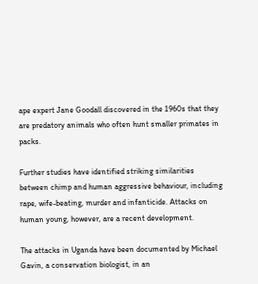ape expert Jane Goodall discovered in the 1960s that they are predatory animals who often hunt smaller primates in packs.

Further studies have identified striking similarities between chimp and human aggressive behaviour, including rape, wife-beating, murder and infanticide. Attacks on human young, however, are a recent development.

The attacks in Uganda have been documented by Michael Gavin, a conservation biologist, in an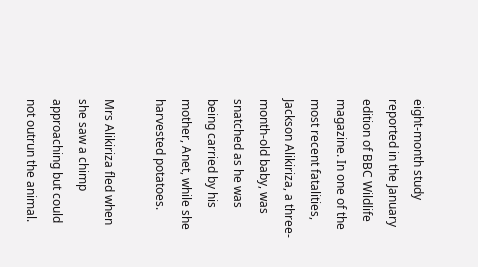eight-month study reported in the January edition of BBC Wildlife magazine. In one of the most recent fatalities, Jackson Alikiriza, a three-month-old baby, was snatched as he was being carried by his mother, Anet, while she harvested potatoes.

Mrs Alikiriza fled when she saw a chimp approaching but could not outrun the animal.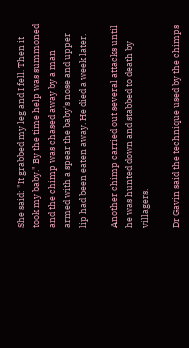She said: "It grabbed my leg and I fell. Then it took my baby." By the time help was summoned and the chimp was chased away by a man armed with a spear the baby's nose and upper lip had been eaten away. He died a week later.

Another chimp carried out several attacks until he was hunted down and stabbed to death by villagers.

Dr Gavin said the technique used by the chimps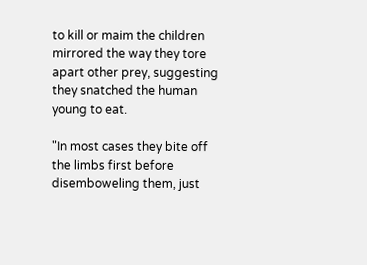to kill or maim the children mirrored the way they tore apart other prey, suggesting they snatched the human young to eat.

"In most cases they bite off the limbs first before disemboweling them, just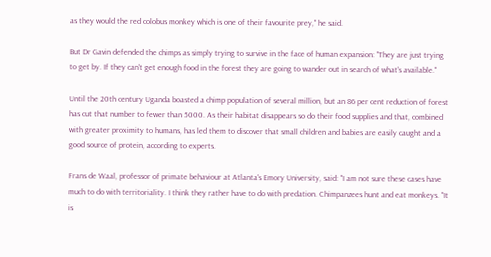as they would the red colobus monkey which is one of their favourite prey," he said.

But Dr Gavin defended the chimps as simply trying to survive in the face of human expansion: "They are just trying to get by. If they can't get enough food in the forest they are going to wander out in search of what's available."

Until the 20th century Uganda boasted a chimp population of several million, but an 86 per cent reduction of forest has cut that number to fewer than 5000. As their habitat disappears so do their food supplies and that, combined with greater proximity to humans, has led them to discover that small children and babies are easily caught and a good source of protein, according to experts.

Frans de Waal, professor of primate behaviour at Atlanta's Emory University, said: "I am not sure these cases have much to do with territoriality. I think they rather have to do with predation. Chimpanzees hunt and eat monkeys. "It is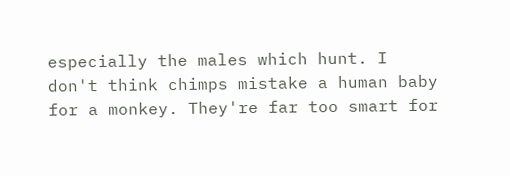especially the males which hunt. I don't think chimps mistake a human baby for a monkey. They're far too smart for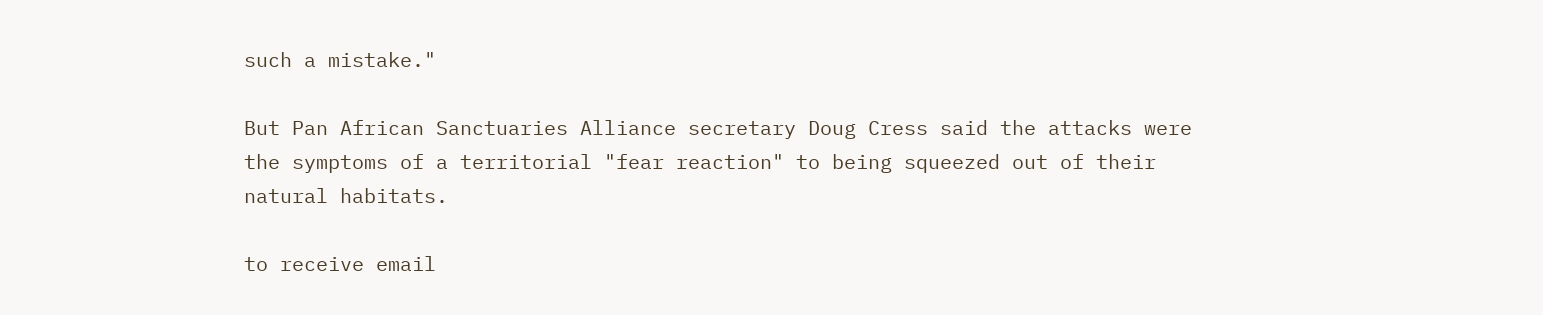such a mistake."

But Pan African Sanctuaries Alliance secretary Doug Cress said the attacks were the symptoms of a territorial "fear reaction" to being squeezed out of their natural habitats.

to receive email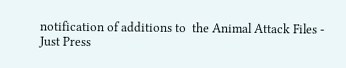notification of additions to  the Animal Attack Files -
Just Press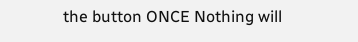the button ONCE Nothing will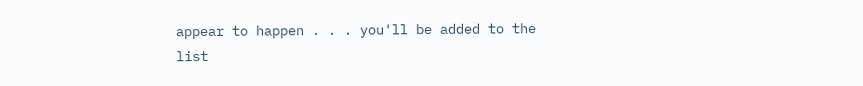appear to happen . . . you'll be added to the list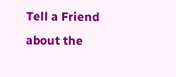Tell a Friend about the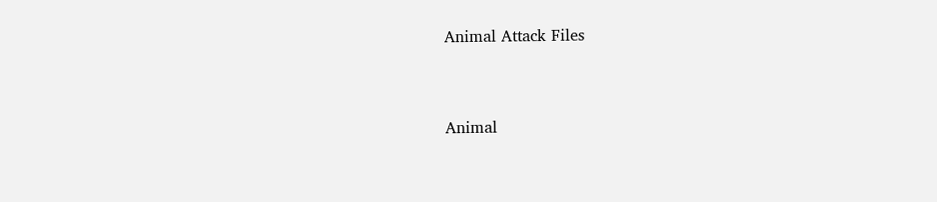Animal Attack Files


Animal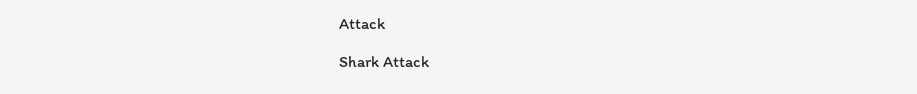Attack

Shark Attack